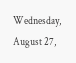Wednesday, August 27,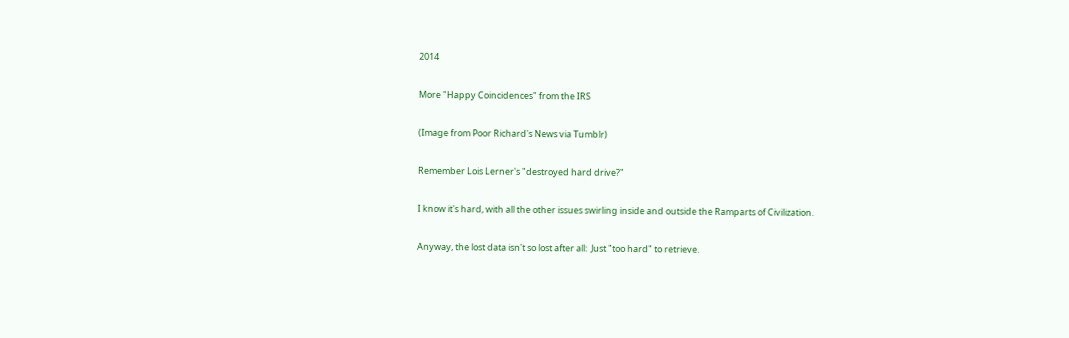2014

More "Happy Coincidences" from the IRS

(Image from Poor Richard's News via Tumblr)

Remember Lois Lerner's "destroyed hard drive?"

I know it's hard, with all the other issues swirling inside and outside the Ramparts of Civilization.

Anyway, the lost data isn't so lost after all:  Just "too hard" to retrieve.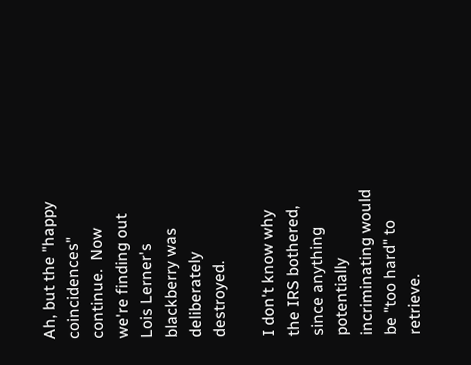Ah, but the "happy coincidences" continue.  Now we're finding out Lois Lerner's blackberry was deliberately destroyed.

I don't know why the IRS bothered, since anything potentially incriminating would be "too hard" to retrieve.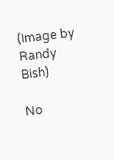(Image by Randy Bish)

No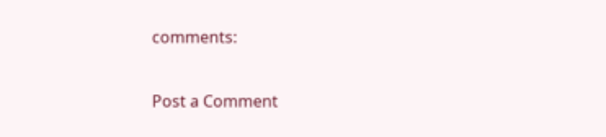comments:

Post a Comment